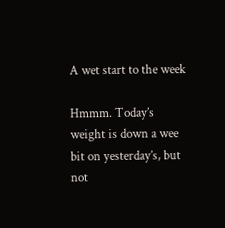A wet start to the week

Hmmm. Today’s weight is down a wee bit on yesterday’s, but not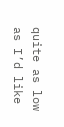quite as low as I’d like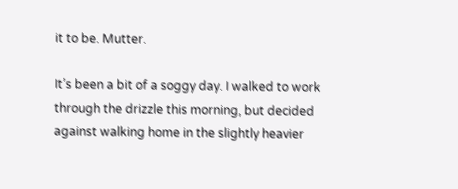it to be. Mutter.

It’s been a bit of a soggy day. I walked to work through the drizzle this morning, but decided against walking home in the slightly heavier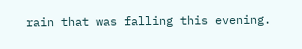rain that was falling this evening.